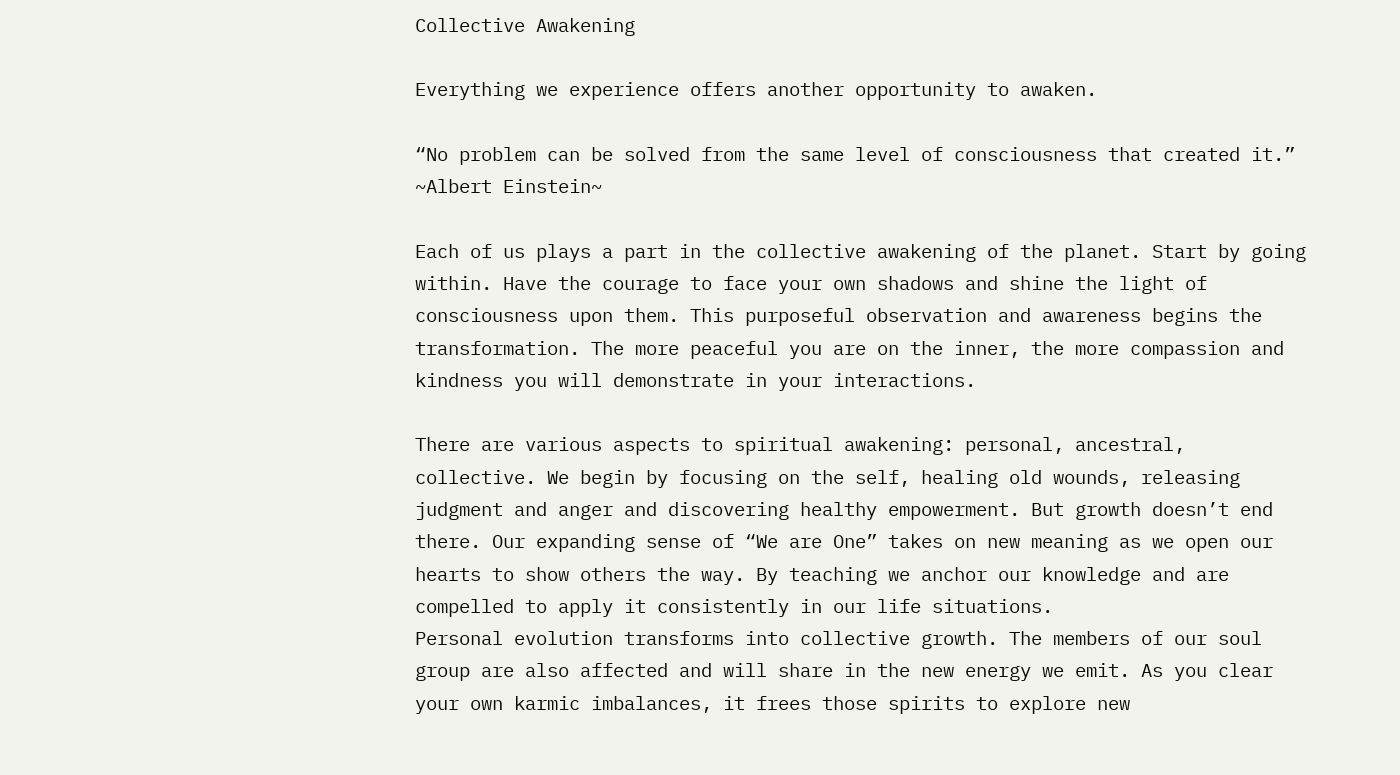Collective Awakening

Everything we experience offers another opportunity to awaken.

“No problem can be solved from the same level of consciousness that created it.”
~Albert Einstein~

Each of us plays a part in the collective awakening of the planet. Start by going within. Have the courage to face your own shadows and shine the light of consciousness upon them. This purposeful observation and awareness begins the transformation. The more peaceful you are on the inner, the more compassion and kindness you will demonstrate in your interactions.

There are various aspects to spiritual awakening: personal, ancestral, collective. We begin by focusing on the self, healing old wounds, releasing judgment and anger and discovering healthy empowerment. But growth doesn’t end there. Our expanding sense of “We are One” takes on new meaning as we open our hearts to show others the way. By teaching we anchor our knowledge and are compelled to apply it consistently in our life situations.
Personal evolution transforms into collective growth. The members of our soul group are also affected and will share in the new energy we emit. As you clear your own karmic imbalances, it frees those spirits to explore new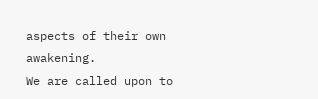aspects of their own awakening.
We are called upon to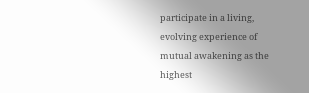participate in a living, evolving experience of mutual awakening as the highest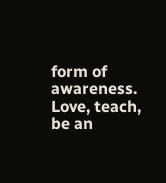form of awareness. Love, teach, be an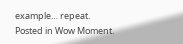example… repeat.
Posted in Wow Moment.